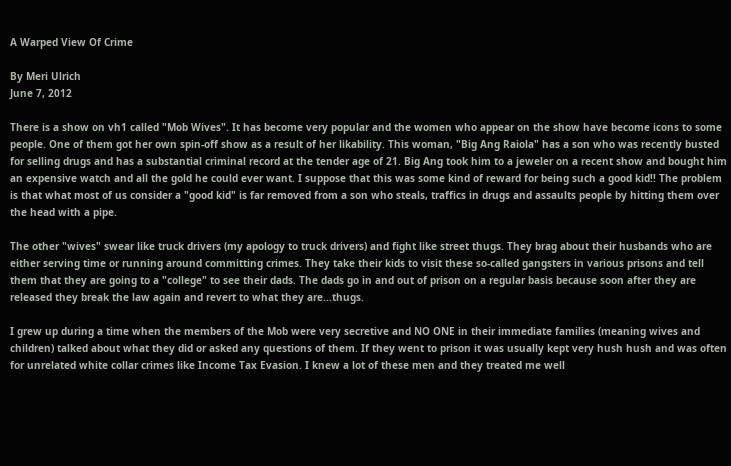A Warped View Of Crime

By Meri Ulrich
June 7, 2012

There is a show on vh1 called "Mob Wives". It has become very popular and the women who appear on the show have become icons to some people. One of them got her own spin-off show as a result of her likability. This woman, "Big Ang Raiola" has a son who was recently busted for selling drugs and has a substantial criminal record at the tender age of 21. Big Ang took him to a jeweler on a recent show and bought him an expensive watch and all the gold he could ever want. I suppose that this was some kind of reward for being such a good kid!! The problem is that what most of us consider a "good kid" is far removed from a son who steals, traffics in drugs and assaults people by hitting them over the head with a pipe.

The other "wives" swear like truck drivers (my apology to truck drivers) and fight like street thugs. They brag about their husbands who are either serving time or running around committing crimes. They take their kids to visit these so-called gangsters in various prisons and tell them that they are going to a "college" to see their dads. The dads go in and out of prison on a regular basis because soon after they are released they break the law again and revert to what they are...thugs.

I grew up during a time when the members of the Mob were very secretive and NO ONE in their immediate families (meaning wives and children) talked about what they did or asked any questions of them. If they went to prison it was usually kept very hush hush and was often for unrelated white collar crimes like Income Tax Evasion. I knew a lot of these men and they treated me well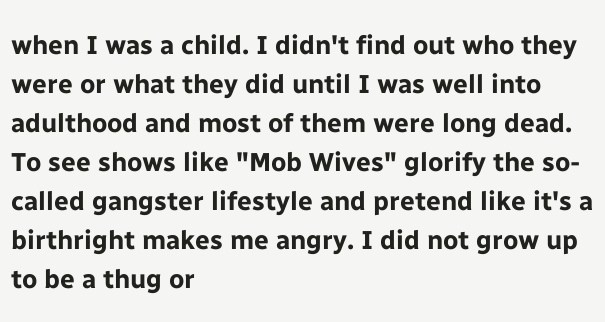when I was a child. I didn't find out who they were or what they did until I was well into adulthood and most of them were long dead. To see shows like "Mob Wives" glorify the so-called gangster lifestyle and pretend like it's a birthright makes me angry. I did not grow up to be a thug or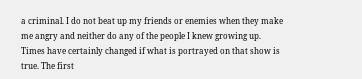a criminal. I do not beat up my friends or enemies when they make me angry and neither do any of the people I knew growing up. Times have certainly changed if what is portrayed on that show is true. The first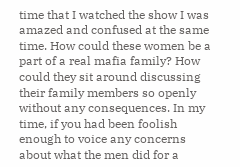time that I watched the show I was amazed and confused at the same time. How could these women be a part of a real mafia family? How could they sit around discussing their family members so openly without any consequences. In my time, if you had been foolish enough to voice any concerns about what the men did for a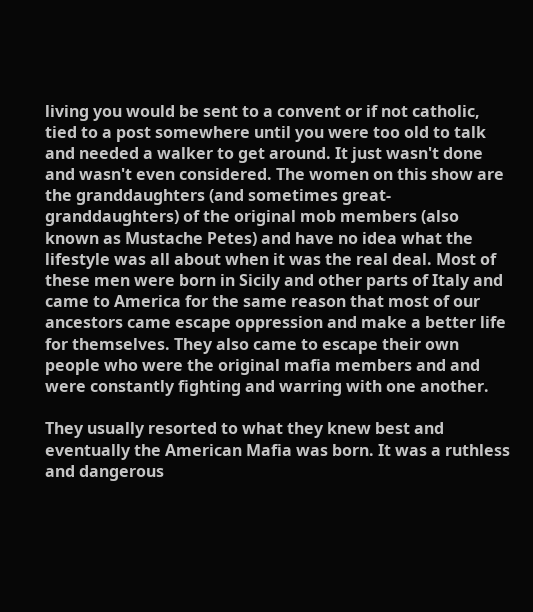living you would be sent to a convent or if not catholic, tied to a post somewhere until you were too old to talk and needed a walker to get around. It just wasn't done and wasn't even considered. The women on this show are the granddaughters (and sometimes great-granddaughters) of the original mob members (also known as Mustache Petes) and have no idea what the lifestyle was all about when it was the real deal. Most of these men were born in Sicily and other parts of Italy and came to America for the same reason that most of our ancestors came escape oppression and make a better life for themselves. They also came to escape their own people who were the original mafia members and and were constantly fighting and warring with one another.

They usually resorted to what they knew best and eventually the American Mafia was born. It was a ruthless and dangerous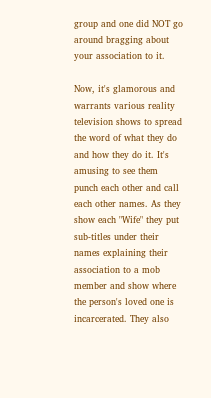group and one did NOT go around bragging about your association to it.

Now, it's glamorous and warrants various reality television shows to spread the word of what they do and how they do it. It's amusing to see them punch each other and call each other names. As they show each "Wife" they put sub-titles under their names explaining their association to a mob member and show where the person's loved one is incarcerated. They also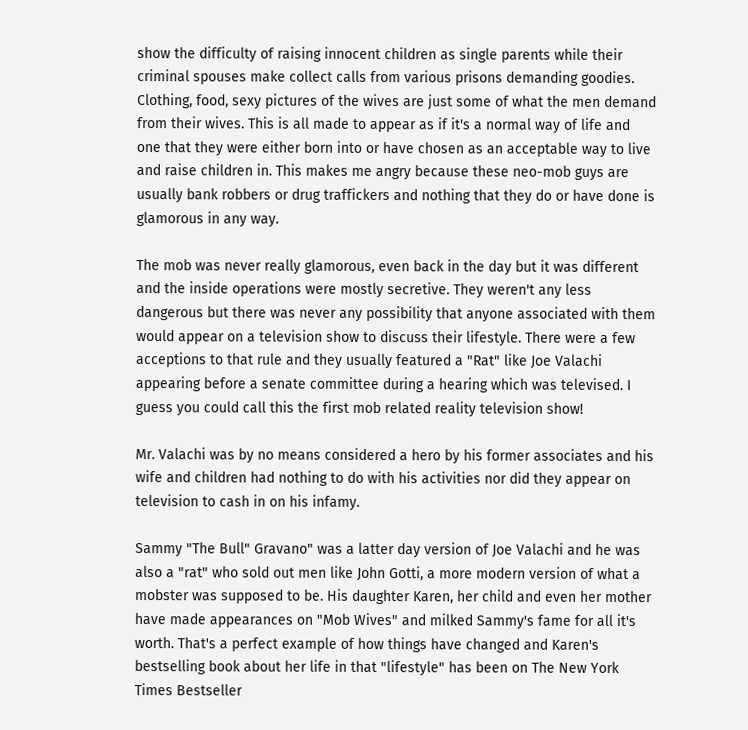show the difficulty of raising innocent children as single parents while their criminal spouses make collect calls from various prisons demanding goodies. Clothing, food, sexy pictures of the wives are just some of what the men demand from their wives. This is all made to appear as if it's a normal way of life and one that they were either born into or have chosen as an acceptable way to live and raise children in. This makes me angry because these neo-mob guys are usually bank robbers or drug traffickers and nothing that they do or have done is glamorous in any way.

The mob was never really glamorous, even back in the day but it was different and the inside operations were mostly secretive. They weren't any less dangerous but there was never any possibility that anyone associated with them would appear on a television show to discuss their lifestyle. There were a few acceptions to that rule and they usually featured a "Rat" like Joe Valachi appearing before a senate committee during a hearing which was televised. I guess you could call this the first mob related reality television show!

Mr. Valachi was by no means considered a hero by his former associates and his wife and children had nothing to do with his activities nor did they appear on television to cash in on his infamy.

Sammy "The Bull" Gravano" was a latter day version of Joe Valachi and he was also a "rat" who sold out men like John Gotti, a more modern version of what a mobster was supposed to be. His daughter Karen, her child and even her mother have made appearances on "Mob Wives" and milked Sammy's fame for all it's worth. That's a perfect example of how things have changed and Karen's bestselling book about her life in that "lifestyle" has been on The New York Times Bestseller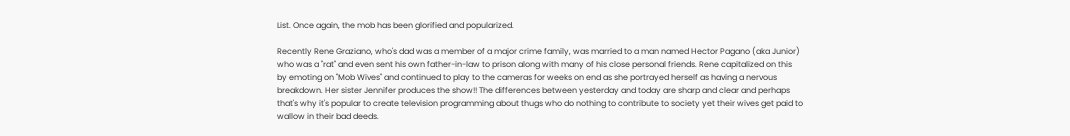List. Once again, the mob has been glorified and popularized.

Recently Rene Graziano, who's dad was a member of a major crime family, was married to a man named Hector Pagano (aka Junior) who was a "rat" and even sent his own father-in-law to prison along with many of his close personal friends. Rene capitalized on this by emoting on "Mob Wives" and continued to play to the cameras for weeks on end as she portrayed herself as having a nervous breakdown. Her sister Jennifer produces the show!! The differences between yesterday and today are sharp and clear and perhaps that's why it's popular to create television programming about thugs who do nothing to contribute to society yet their wives get paid to wallow in their bad deeds.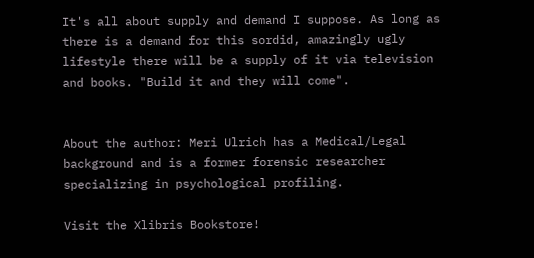It's all about supply and demand I suppose. As long as there is a demand for this sordid, amazingly ugly lifestyle there will be a supply of it via television and books. "Build it and they will come".


About the author: Meri Ulrich has a Medical/Legal background and is a former forensic researcher specializing in psychological profiling.

Visit the Xlibris Bookstore!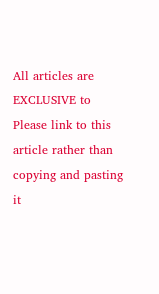All articles are EXCLUSIVE to Please link to this article rather than copying and pasting it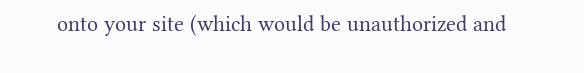onto your site (which would be unauthorized and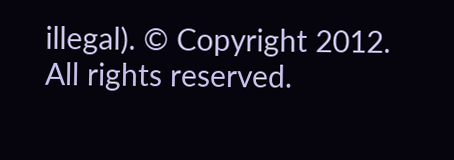illegal). © Copyright 2012. All rights reserved.